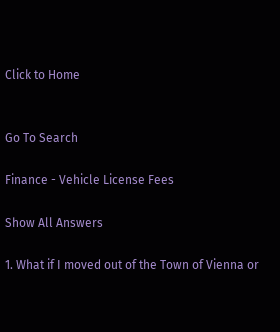Click to Home


Go To Search

Finance - Vehicle License Fees

Show All Answers

1. What if I moved out of the Town of Vienna or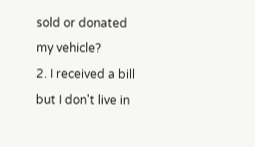sold or donated my vehicle?
2. I received a bill but I don't live in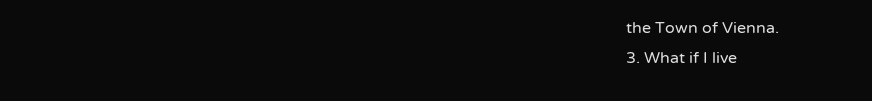the Town of Vienna.
3. What if I live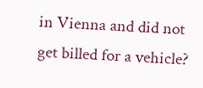in Vienna and did not get billed for a vehicle?